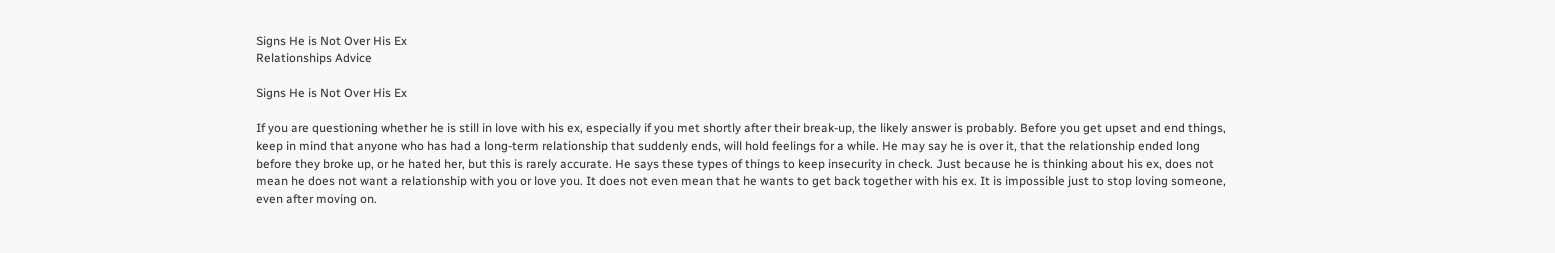Signs He is Not Over His Ex
Relationships Advice

Signs He is Not Over His Ex

If you are questioning whether he is still in love with his ex, especially if you met shortly after their break-up, the likely answer is probably. Before you get upset and end things, keep in mind that anyone who has had a long-term relationship that suddenly ends, will hold feelings for a while. He may say he is over it, that the relationship ended long before they broke up, or he hated her, but this is rarely accurate. He says these types of things to keep insecurity in check. Just because he is thinking about his ex, does not mean he does not want a relationship with you or love you. It does not even mean that he wants to get back together with his ex. It is impossible just to stop loving someone, even after moving on.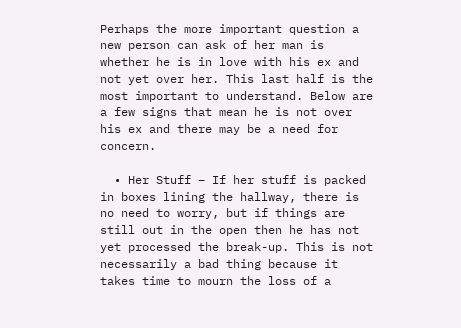Perhaps the more important question a new person can ask of her man is whether he is in love with his ex and not yet over her. This last half is the most important to understand. Below are a few signs that mean he is not over his ex and there may be a need for concern.

  • Her Stuff – If her stuff is packed in boxes lining the hallway, there is no need to worry, but if things are still out in the open then he has not yet processed the break-up. This is not necessarily a bad thing because it takes time to mourn the loss of a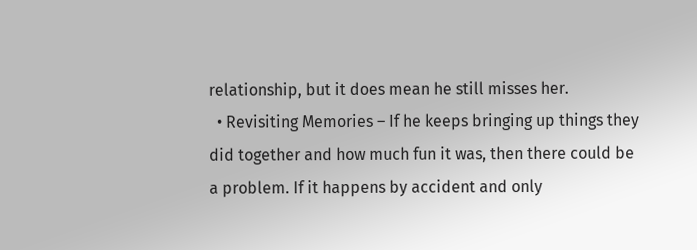relationship, but it does mean he still misses her.
  • Revisiting Memories – If he keeps bringing up things they did together and how much fun it was, then there could be a problem. If it happens by accident and only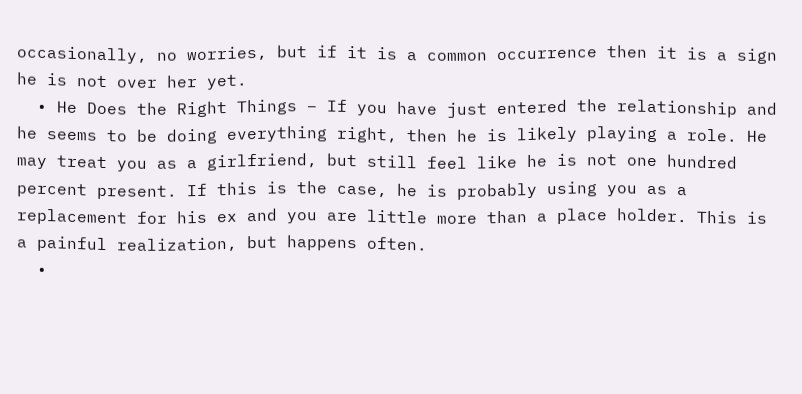occasionally, no worries, but if it is a common occurrence then it is a sign he is not over her yet.
  • He Does the Right Things – If you have just entered the relationship and he seems to be doing everything right, then he is likely playing a role. He may treat you as a girlfriend, but still feel like he is not one hundred percent present. If this is the case, he is probably using you as a replacement for his ex and you are little more than a place holder. This is a painful realization, but happens often.
  •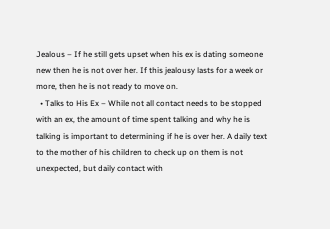Jealous – If he still gets upset when his ex is dating someone new then he is not over her. If this jealousy lasts for a week or more, then he is not ready to move on.
  • Talks to His Ex – While not all contact needs to be stopped with an ex, the amount of time spent talking and why he is talking is important to determining if he is over her. A daily text to the mother of his children to check up on them is not unexpected, but daily contact with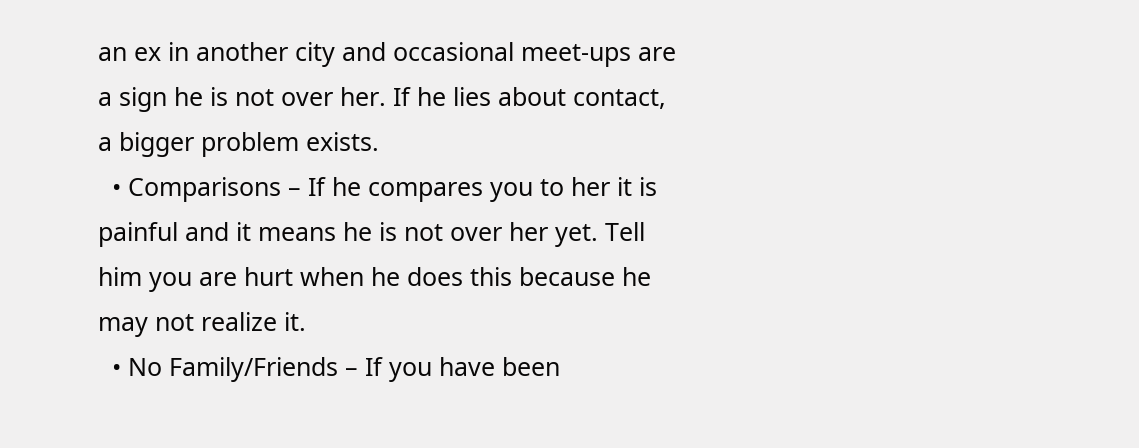an ex in another city and occasional meet-ups are a sign he is not over her. If he lies about contact, a bigger problem exists.
  • Comparisons – If he compares you to her it is painful and it means he is not over her yet. Tell him you are hurt when he does this because he may not realize it.
  • No Family/Friends – If you have been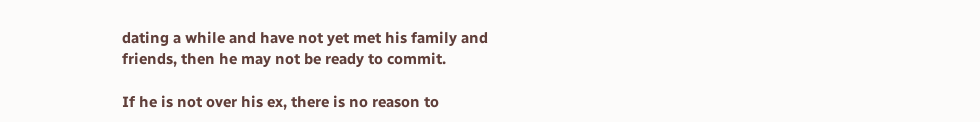dating a while and have not yet met his family and friends, then he may not be ready to commit.

If he is not over his ex, there is no reason to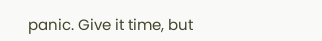panic. Give it time, but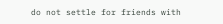do not settle for friends with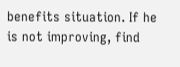benefits situation. If he is not improving, find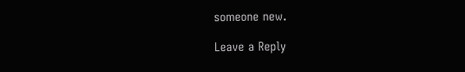someone new.

Leave a Reply